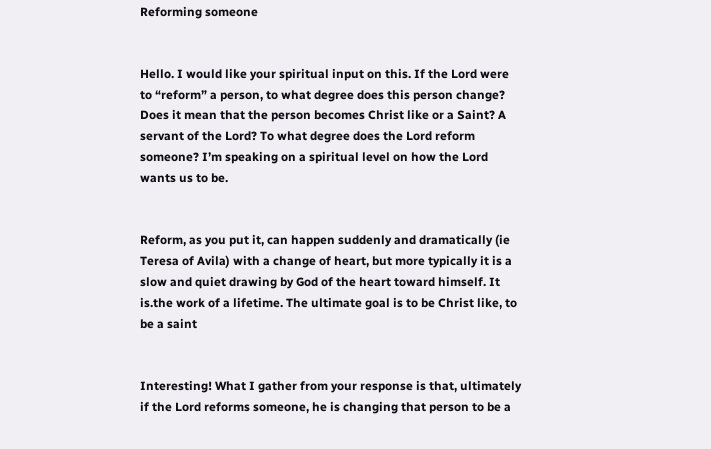Reforming someone


Hello. I would like your spiritual input on this. If the Lord were to “reform” a person, to what degree does this person change? Does it mean that the person becomes Christ like or a Saint? A servant of the Lord? To what degree does the Lord reform someone? I’m speaking on a spiritual level on how the Lord wants us to be.


Reform, as you put it, can happen suddenly and dramatically (ie Teresa of Avila) with a change of heart, but more typically it is a slow and quiet drawing by God of the heart toward himself. It is.the work of a lifetime. The ultimate goal is to be Christ like, to be a saint


Interesting! What I gather from your response is that, ultimately if the Lord reforms someone, he is changing that person to be a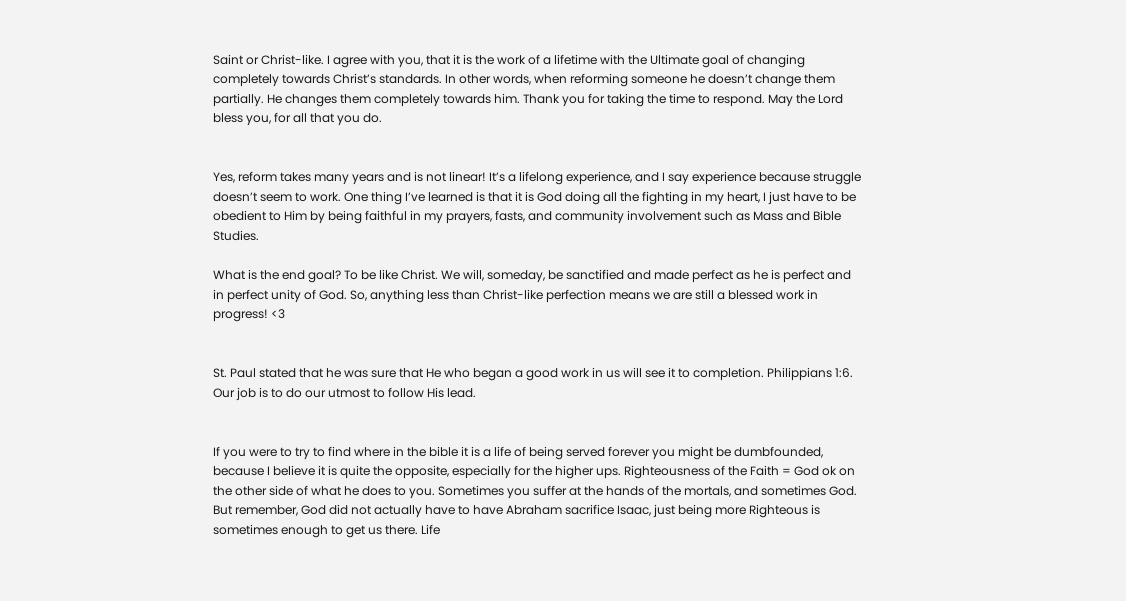Saint or Christ-like. I agree with you, that it is the work of a lifetime with the Ultimate goal of changing completely towards Christ’s standards. In other words, when reforming someone he doesn’t change them partially. He changes them completely towards him. Thank you for taking the time to respond. May the Lord bless you, for all that you do.


Yes, reform takes many years and is not linear! It’s a lifelong experience, and I say experience because struggle doesn’t seem to work. One thing I’ve learned is that it is God doing all the fighting in my heart, I just have to be obedient to Him by being faithful in my prayers, fasts, and community involvement such as Mass and Bible Studies.

What is the end goal? To be like Christ. We will, someday, be sanctified and made perfect as he is perfect and in perfect unity of God. So, anything less than Christ-like perfection means we are still a blessed work in progress! <3


St. Paul stated that he was sure that He who began a good work in us will see it to completion. Philippians 1:6.
Our job is to do our utmost to follow His lead.


If you were to try to find where in the bible it is a life of being served forever you might be dumbfounded, because I believe it is quite the opposite, especially for the higher ups. Righteousness of the Faith = God ok on the other side of what he does to you. Sometimes you suffer at the hands of the mortals, and sometimes God. But remember, God did not actually have to have Abraham sacrifice Isaac, just being more Righteous is sometimes enough to get us there. Life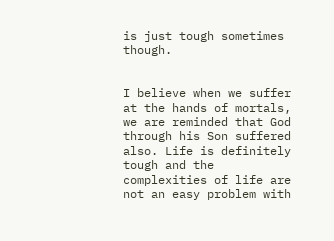is just tough sometimes though.


I believe when we suffer at the hands of mortals, we are reminded that God through his Son suffered also. Life is definitely tough and the complexities of life are not an easy problem with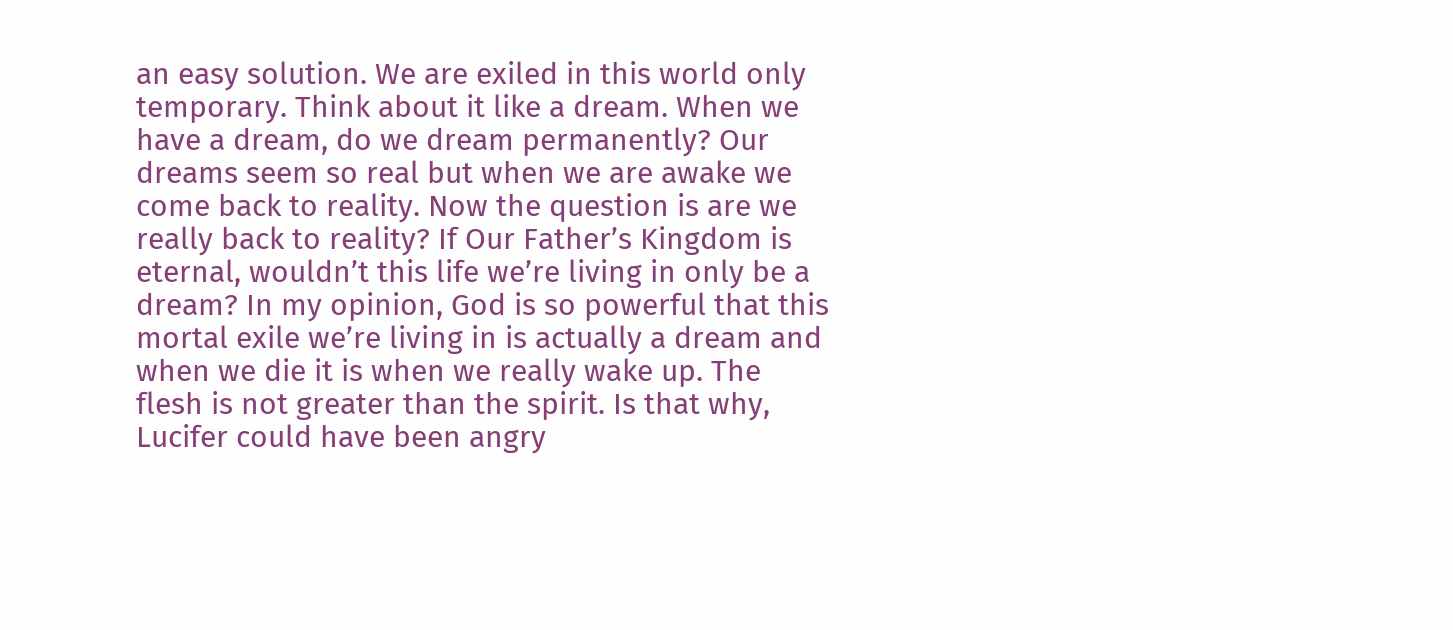an easy solution. We are exiled in this world only temporary. Think about it like a dream. When we have a dream, do we dream permanently? Our dreams seem so real but when we are awake we come back to reality. Now the question is are we really back to reality? If Our Father’s Kingdom is eternal, wouldn’t this life we’re living in only be a dream? In my opinion, God is so powerful that this mortal exile we’re living in is actually a dream and when we die it is when we really wake up. The flesh is not greater than the spirit. Is that why, Lucifer could have been angry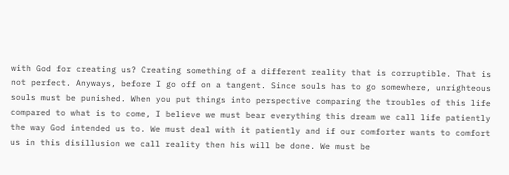with God for creating us? Creating something of a different reality that is corruptible. That is not perfect. Anyways, before I go off on a tangent. Since souls has to go somewhere, unrighteous souls must be punished. When you put things into perspective comparing the troubles of this life compared to what is to come, I believe we must bear everything this dream we call life patiently the way God intended us to. We must deal with it patiently and if our comforter wants to comfort us in this disillusion we call reality then his will be done. We must be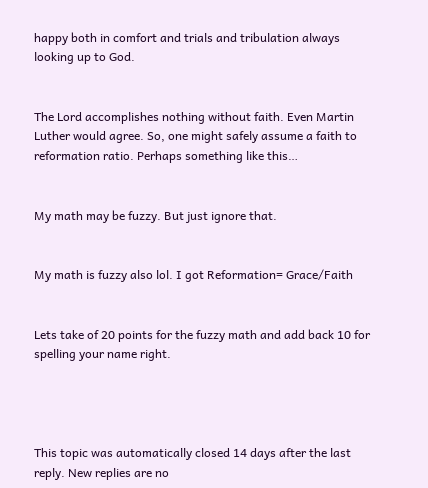happy both in comfort and trials and tribulation always looking up to God.


The Lord accomplishes nothing without faith. Even Martin Luther would agree. So, one might safely assume a faith to reformation ratio. Perhaps something like this…


My math may be fuzzy. But just ignore that.


My math is fuzzy also lol. I got Reformation= Grace/Faith


Lets take of 20 points for the fuzzy math and add back 10 for spelling your name right.




This topic was automatically closed 14 days after the last reply. New replies are no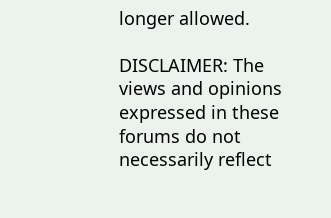longer allowed.

DISCLAIMER: The views and opinions expressed in these forums do not necessarily reflect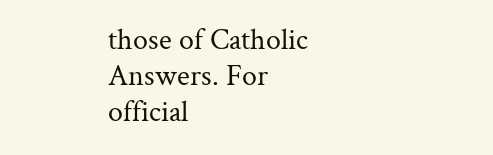those of Catholic Answers. For official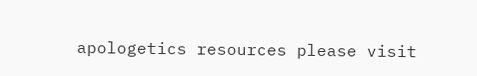apologetics resources please visit